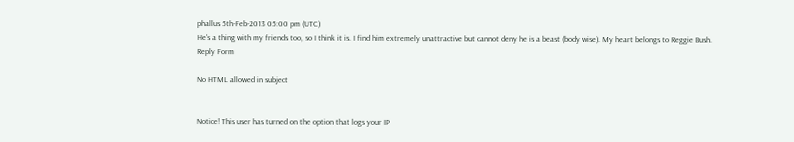phallus 5th-Feb-2013 05:00 pm (UTC)
He's a thing with my friends too, so I think it is. I find him extremely unattractive but cannot deny he is a beast (body wise). My heart belongs to Reggie Bush.
Reply Form

No HTML allowed in subject


Notice! This user has turned on the option that logs your IP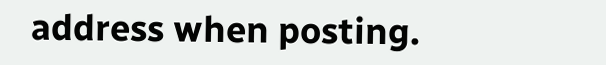address when posting.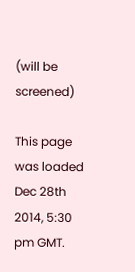(will be screened)

This page was loaded Dec 28th 2014, 5:30 pm GMT.